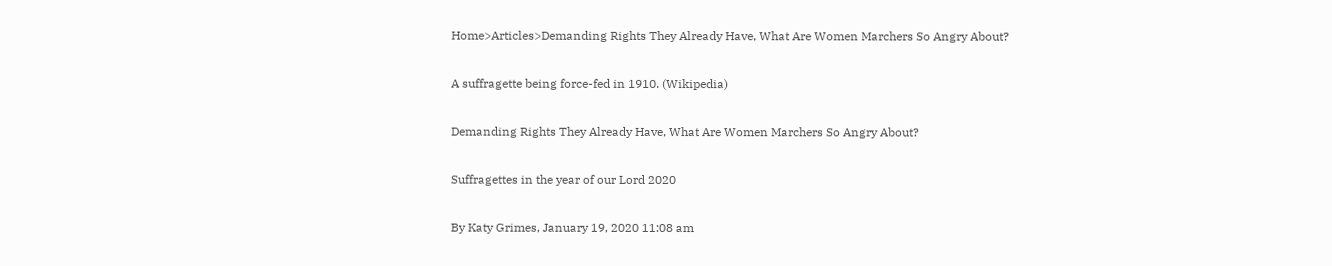Home>Articles>Demanding Rights They Already Have, What Are Women Marchers So Angry About?

A suffragette being force-fed in 1910. (Wikipedia)

Demanding Rights They Already Have, What Are Women Marchers So Angry About?

Suffragettes in the year of our Lord 2020

By Katy Grimes, January 19, 2020 11:08 am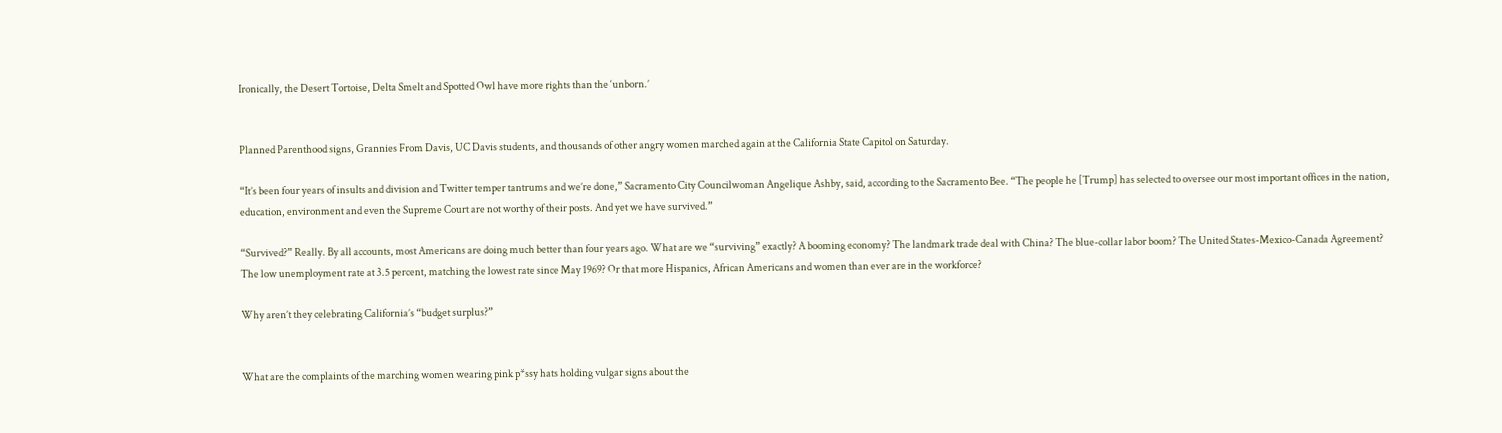Ironically, the Desert Tortoise, Delta Smelt and Spotted Owl have more rights than the ‘unborn.’


Planned Parenthood signs, Grannies From Davis, UC Davis students, and thousands of other angry women marched again at the California State Capitol on Saturday.

“It’s been four years of insults and division and Twitter temper tantrums and we’re done,” Sacramento City Councilwoman Angelique Ashby, said, according to the Sacramento Bee. “The people he [Trump] has selected to oversee our most important offices in the nation, education, environment and even the Supreme Court are not worthy of their posts. And yet we have survived.”

“Survived?” Really. By all accounts, most Americans are doing much better than four years ago. What are we “surviving” exactly? A booming economy? The landmark trade deal with China? The blue-collar labor boom? The United States-Mexico-Canada Agreement? The low unemployment rate at 3.5 percent, matching the lowest rate since May 1969? Or that more Hispanics, African Americans and women than ever are in the workforce?

Why aren’t they celebrating California’s “budget surplus?”


What are the complaints of the marching women wearing pink p*ssy hats holding vulgar signs about the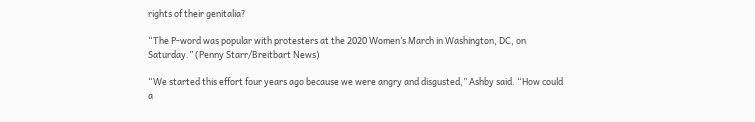rights of their genitalia?

“The P-word was popular with protesters at the 2020 Women’s March in Washington, DC, on Saturday.” (Penny Starr/Breitbart News)

“We started this effort four years ago because we were angry and disgusted,” Ashby said. “How could a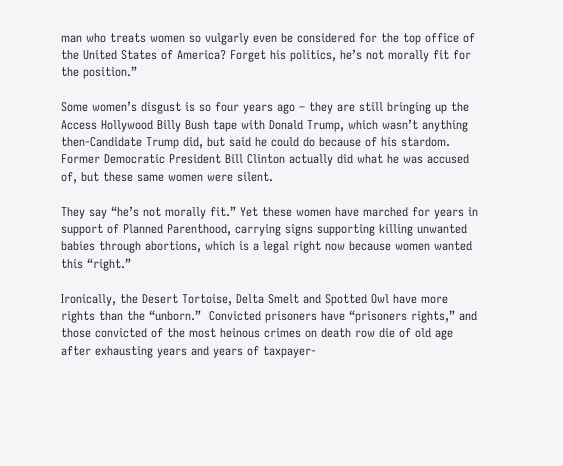man who treats women so vulgarly even be considered for the top office of the United States of America? Forget his politics, he’s not morally fit for the position.”

Some women’s disgust is so four years ago – they are still bringing up the Access Hollywood Billy Bush tape with Donald Trump, which wasn’t anything then-Candidate Trump did, but said he could do because of his stardom. Former Democratic President Bill Clinton actually did what he was accused of, but these same women were silent.

They say “he’s not morally fit.” Yet these women have marched for years in support of Planned Parenthood, carrying signs supporting killing unwanted babies through abortions, which is a legal right now because women wanted this “right.”

Ironically, the Desert Tortoise, Delta Smelt and Spotted Owl have more rights than the “unborn.”  Convicted prisoners have “prisoners rights,” and those convicted of the most heinous crimes on death row die of old age after exhausting years and years of taxpayer-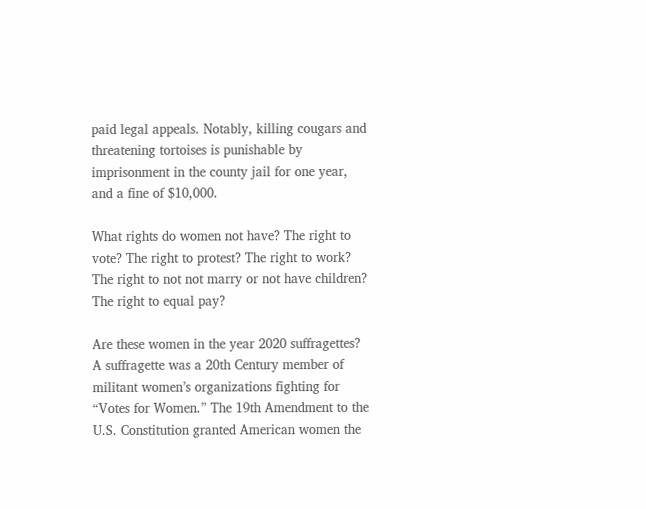paid legal appeals. Notably, killing cougars and threatening tortoises is punishable by imprisonment in the county jail for one year, and a fine of $10,000.

What rights do women not have? The right to vote? The right to protest? The right to work? The right to not not marry or not have children? The right to equal pay?

Are these women in the year 2020 suffragettes? A suffragette was a 20th Century member of militant women’s organizations fighting for “Votes for Women.” The 19th Amendment to the U.S. Constitution granted American women the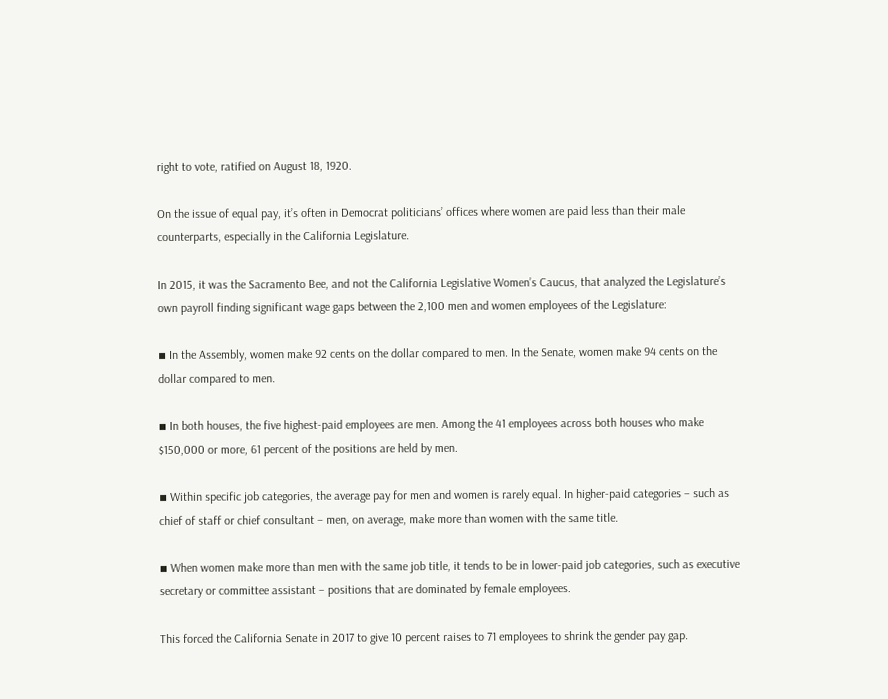right to vote, ratified on August 18, 1920.

On the issue of equal pay, it’s often in Democrat politicians’ offices where women are paid less than their male counterparts, especially in the California Legislature.

In 2015, it was the Sacramento Bee, and not the California Legislative Women’s Caucus, that analyzed the Legislature’s own payroll finding significant wage gaps between the 2,100 men and women employees of the Legislature:

▪ In the Assembly, women make 92 cents on the dollar compared to men. In the Senate, women make 94 cents on the dollar compared to men.

▪ In both houses, the five highest-paid employees are men. Among the 41 employees across both houses who make $150,000 or more, 61 percent of the positions are held by men.

▪ Within specific job categories, the average pay for men and women is rarely equal. In higher-paid categories – such as chief of staff or chief consultant – men, on average, make more than women with the same title.

▪ When women make more than men with the same job title, it tends to be in lower-paid job categories, such as executive secretary or committee assistant – positions that are dominated by female employees.

This forced the California Senate in 2017 to give 10 percent raises to 71 employees to shrink the gender pay gap.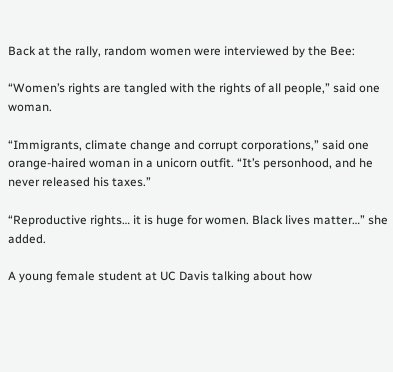Back at the rally, random women were interviewed by the Bee:

“Women’s rights are tangled with the rights of all people,” said one woman.

“Immigrants, climate change and corrupt corporations,” said one orange-haired woman in a unicorn outfit. “It’s personhood, and he never released his taxes.”

“Reproductive rights… it is huge for women. Black lives matter…” she added.

A young female student at UC Davis talking about how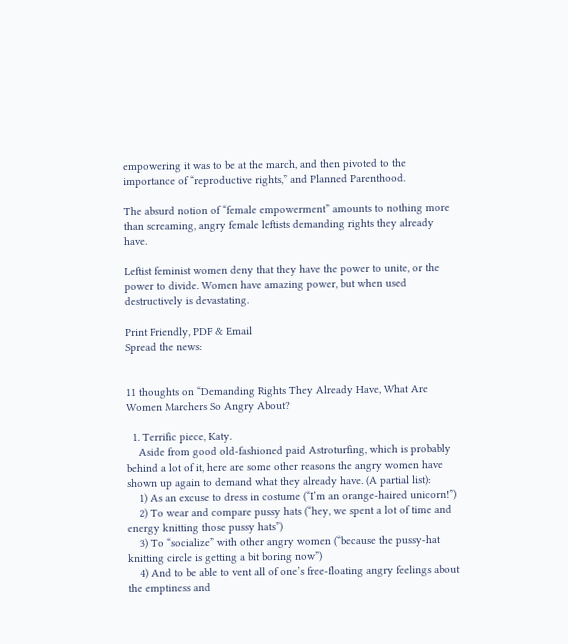empowering it was to be at the march, and then pivoted to the importance of “reproductive rights,” and Planned Parenthood.

The absurd notion of “female empowerment” amounts to nothing more than screaming, angry female leftists demanding rights they already have.

Leftist feminist women deny that they have the power to unite, or the power to divide. Women have amazing power, but when used destructively is devastating.

Print Friendly, PDF & Email
Spread the news:


11 thoughts on “Demanding Rights They Already Have, What Are Women Marchers So Angry About?

  1. Terrific piece, Katy.
    Aside from good old-fashioned paid Astroturfing, which is probably behind a lot of it, here are some other reasons the angry women have shown up again to demand what they already have. (A partial list):
    1) As an excuse to dress in costume (“I’m an orange-haired unicorn!”)
    2) To wear and compare pussy hats (“hey, we spent a lot of time and energy knitting those pussy hats”)
    3) To “socialize” with other angry women (“because the pussy-hat knitting circle is getting a bit boring now”)
    4) And to be able to vent all of one’s free-floating angry feelings about the emptiness and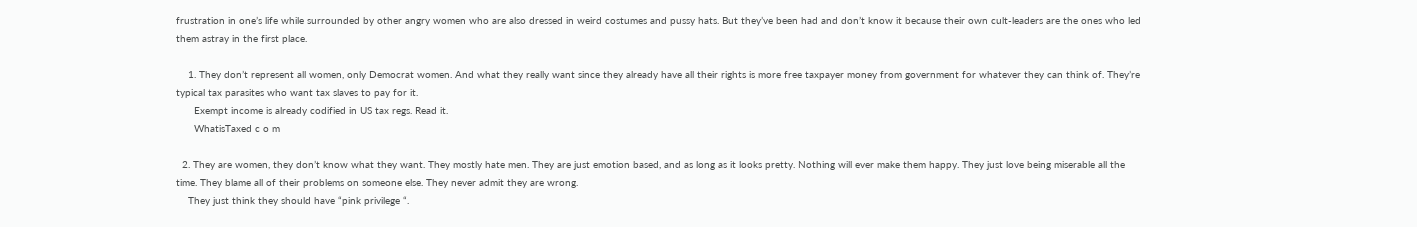frustration in one’s life while surrounded by other angry women who are also dressed in weird costumes and pussy hats. But they’ve been had and don’t know it because their own cult-leaders are the ones who led them astray in the first place.

    1. They don’t represent all women, only Democrat women. And what they really want since they already have all their rights is more free taxpayer money from government for whatever they can think of. They’re typical tax parasites who want tax slaves to pay for it.
      Exempt income is already codified in US tax regs. Read it.
      WhatisTaxed c o m

  2. They are women, they don’t know what they want. They mostly hate men. They are just emotion based, and as long as it looks pretty. Nothing will ever make them happy. They just love being miserable all the time. They blame all of their problems on someone else. They never admit they are wrong.
    They just think they should have “pink privilege “.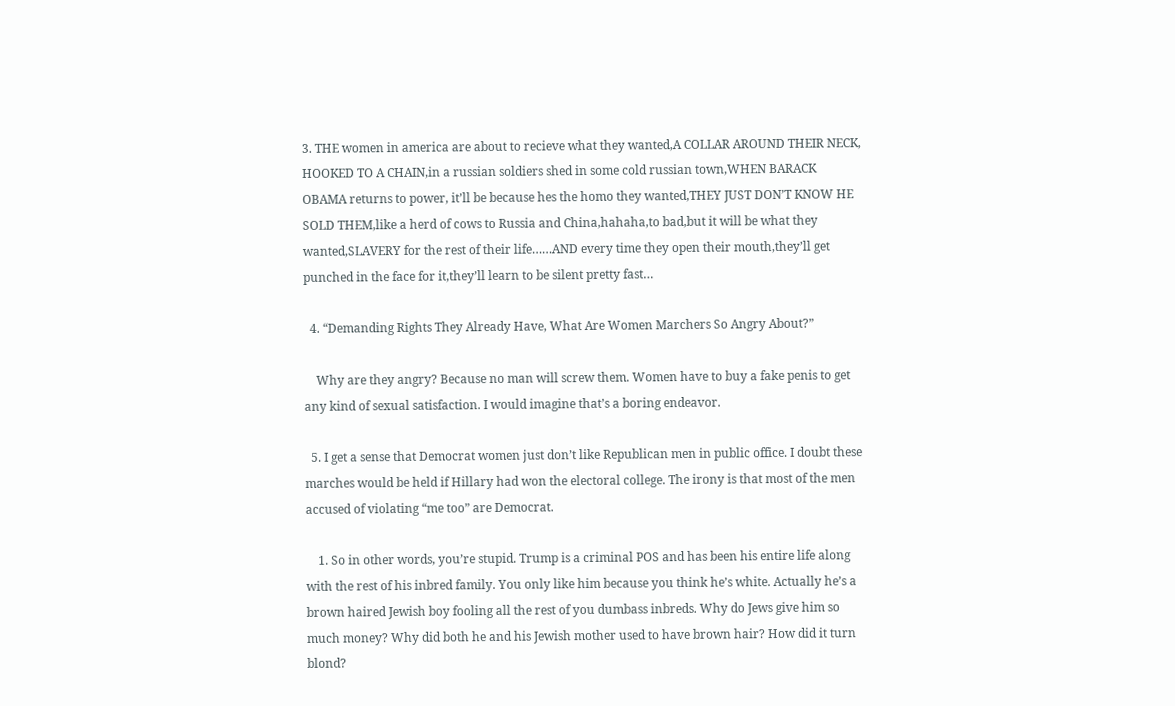3. THE women in america are about to recieve what they wanted,A COLLAR AROUND THEIR NECK, HOOKED TO A CHAIN,in a russian soldiers shed in some cold russian town,WHEN BARACK OBAMA returns to power, it’ll be because hes the homo they wanted,THEY JUST DON’T KNOW HE SOLD THEM,like a herd of cows to Russia and China,hahaha,to bad,but it will be what they wanted,SLAVERY for the rest of their life……AND every time they open their mouth,they’ll get punched in the face for it,they’ll learn to be silent pretty fast…

  4. “Demanding Rights They Already Have, What Are Women Marchers So Angry About?”

    Why are they angry? Because no man will screw them. Women have to buy a fake penis to get any kind of sexual satisfaction. I would imagine that’s a boring endeavor.

  5. I get a sense that Democrat women just don’t like Republican men in public office. I doubt these marches would be held if Hillary had won the electoral college. The irony is that most of the men accused of violating “me too” are Democrat.

    1. So in other words, you’re stupid. Trump is a criminal POS and has been his entire life along with the rest of his inbred family. You only like him because you think he’s white. Actually he’s a brown haired Jewish boy fooling all the rest of you dumbass inbreds. Why do Jews give him so much money? Why did both he and his Jewish mother used to have brown hair? How did it turn blond?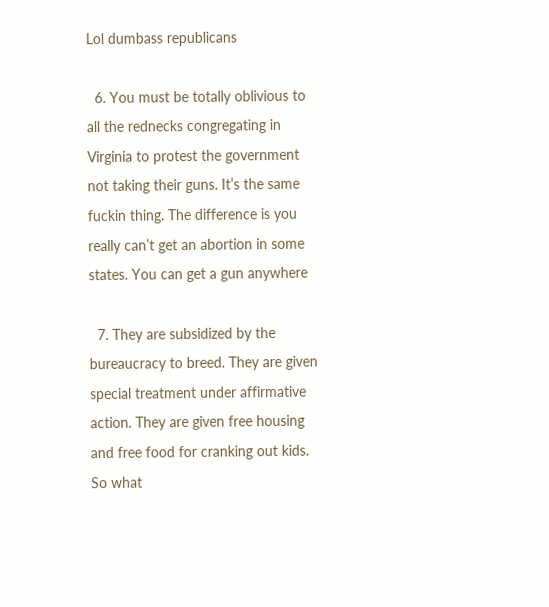Lol dumbass republicans

  6. You must be totally oblivious to all the rednecks congregating in Virginia to protest the government not taking their guns. It’s the same fuckin thing. The difference is you really can’t get an abortion in some states. You can get a gun anywhere

  7. They are subsidized by the bureaucracy to breed. They are given special treatment under affirmative action. They are given free housing and free food for cranking out kids. So what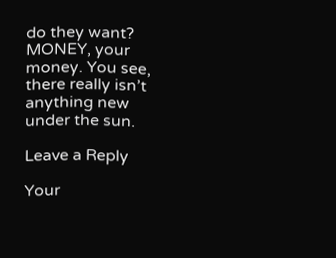do they want? MONEY, your money. You see, there really isn’t anything new under the sun.

Leave a Reply

Your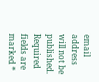email address will not be published. Required fields are marked *